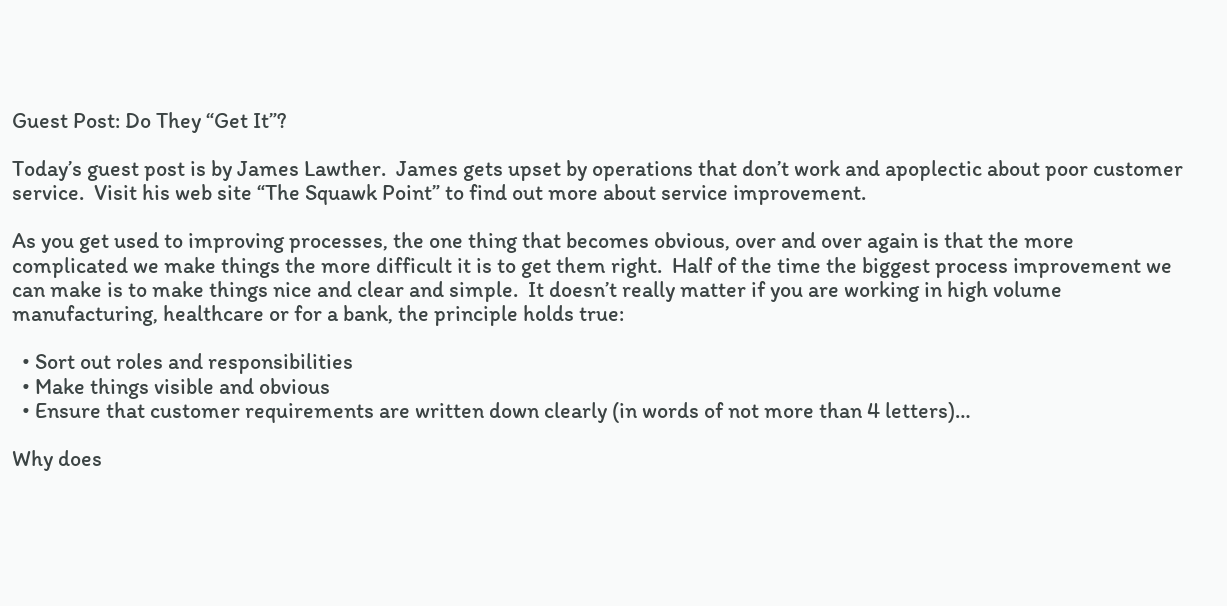Guest Post: Do They “Get It”?

Today’s guest post is by James Lawther.  James gets upset by operations that don’t work and apoplectic about poor customer service.  Visit his web site “The Squawk Point” to find out more about service improvement.

As you get used to improving processes, the one thing that becomes obvious, over and over again is that the more complicated we make things the more difficult it is to get them right.  Half of the time the biggest process improvement we can make is to make things nice and clear and simple.  It doesn’t really matter if you are working in high volume manufacturing, healthcare or for a bank, the principle holds true:

  • Sort out roles and responsibilities
  • Make things visible and obvious
  • Ensure that customer requirements are written down clearly (in words of not more than 4 letters)…

Why does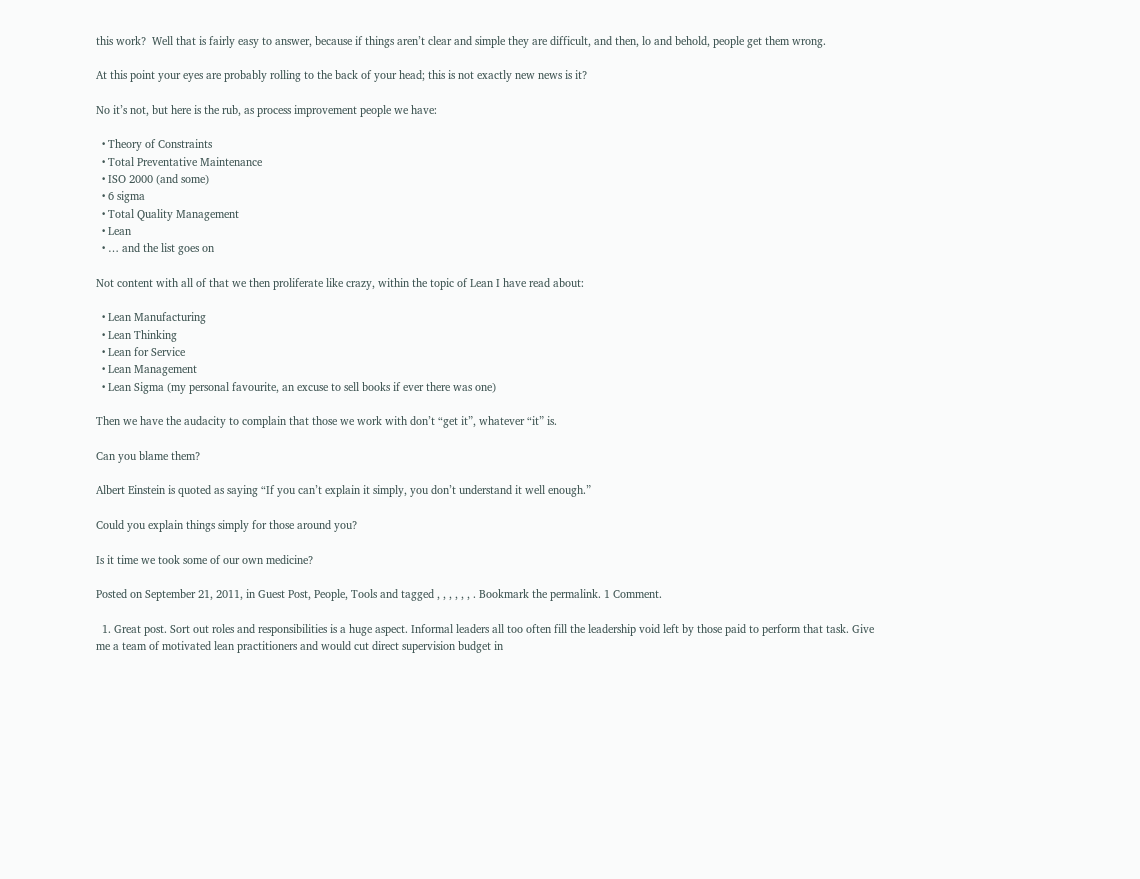this work?  Well that is fairly easy to answer, because if things aren’t clear and simple they are difficult, and then, lo and behold, people get them wrong.

At this point your eyes are probably rolling to the back of your head; this is not exactly new news is it?

No it’s not, but here is the rub, as process improvement people we have:

  • Theory of Constraints
  • Total Preventative Maintenance
  • ISO 2000 (and some)
  • 6 sigma
  • Total Quality Management
  • Lean
  • … and the list goes on

Not content with all of that we then proliferate like crazy, within the topic of Lean I have read about:

  • Lean Manufacturing
  • Lean Thinking
  • Lean for Service
  • Lean Management
  • Lean Sigma (my personal favourite, an excuse to sell books if ever there was one)

Then we have the audacity to complain that those we work with don’t “get it”, whatever “it” is.

Can you blame them?

Albert Einstein is quoted as saying “If you can’t explain it simply, you don’t understand it well enough.”

Could you explain things simply for those around you?

Is it time we took some of our own medicine?

Posted on September 21, 2011, in Guest Post, People, Tools and tagged , , , , , , . Bookmark the permalink. 1 Comment.

  1. Great post. Sort out roles and responsibilities is a huge aspect. Informal leaders all too often fill the leadership void left by those paid to perform that task. Give me a team of motivated lean practitioners and would cut direct supervision budget in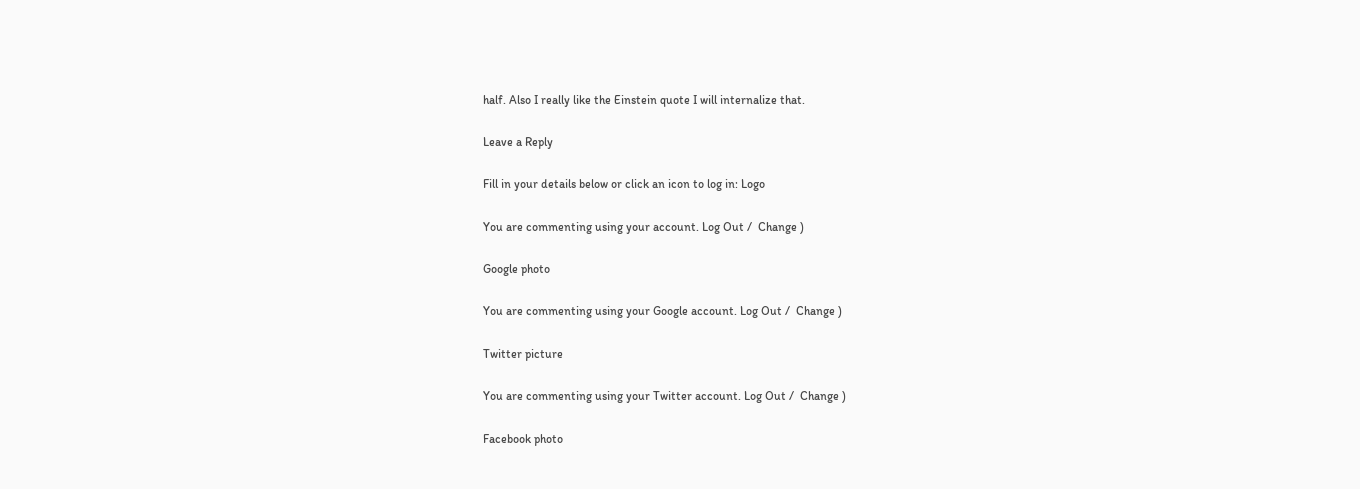half. Also I really like the Einstein quote I will internalize that.

Leave a Reply

Fill in your details below or click an icon to log in: Logo

You are commenting using your account. Log Out /  Change )

Google photo

You are commenting using your Google account. Log Out /  Change )

Twitter picture

You are commenting using your Twitter account. Log Out /  Change )

Facebook photo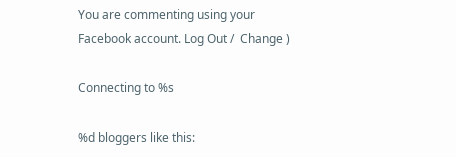You are commenting using your Facebook account. Log Out /  Change )

Connecting to %s

%d bloggers like this: